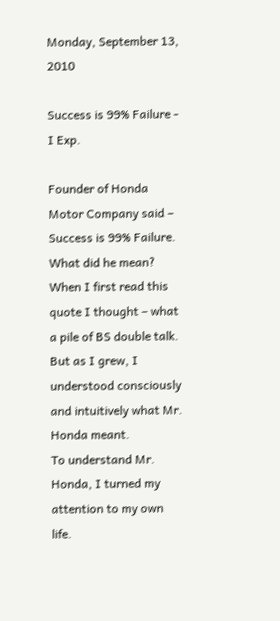Monday, September 13, 2010

Success is 99% Failure - I Exp.

Founder of Honda Motor Company said – Success is 99% Failure.
What did he mean?
When I first read this quote I thought – what a pile of BS double talk. But as I grew, I understood consciously and intuitively what Mr. Honda meant.
To understand Mr. Honda, I turned my attention to my own life.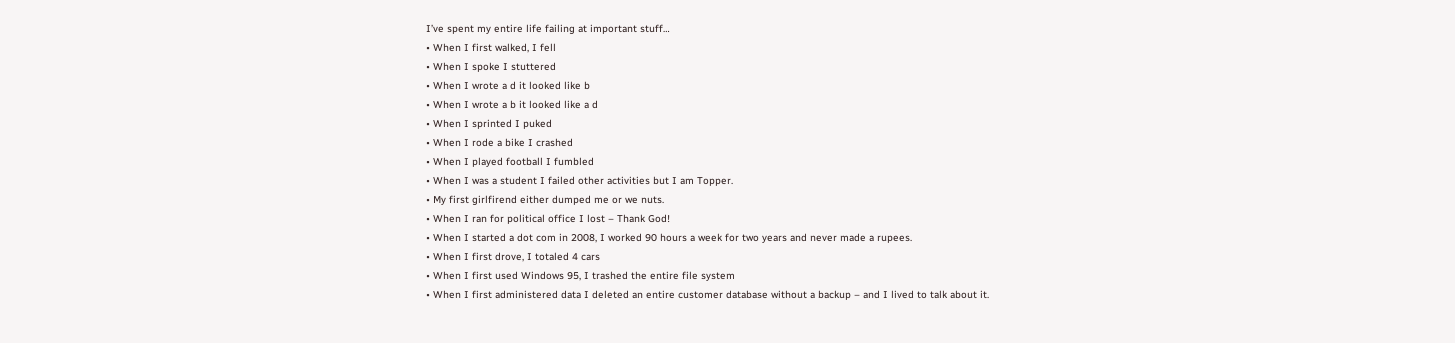I’ve spent my entire life failing at important stuff…
• When I first walked, I fell
• When I spoke I stuttered
• When I wrote a d it looked like b
• When I wrote a b it looked like a d
• When I sprinted I puked
• When I rode a bike I crashed
• When I played football I fumbled
• When I was a student I failed other activities but I am Topper.
• My first girlfirend either dumped me or we nuts.
• When I ran for political office I lost – Thank God!
• When I started a dot com in 2008, I worked 90 hours a week for two years and never made a rupees.
• When I first drove, I totaled 4 cars
• When I first used Windows 95, I trashed the entire file system
• When I first administered data I deleted an entire customer database without a backup – and I lived to talk about it.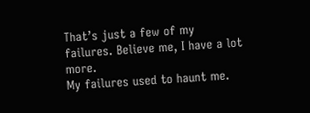That’s just a few of my failures. Believe me, I have a lot more.
My failures used to haunt me.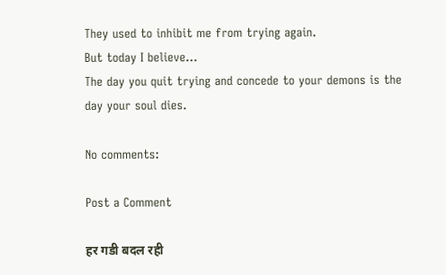They used to inhibit me from trying again.
But today I believe…
The day you quit trying and concede to your demons is the day your soul dies.

No comments:

Post a Comment

हर गडी बदल रही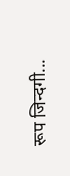रूप जिन्दगी...